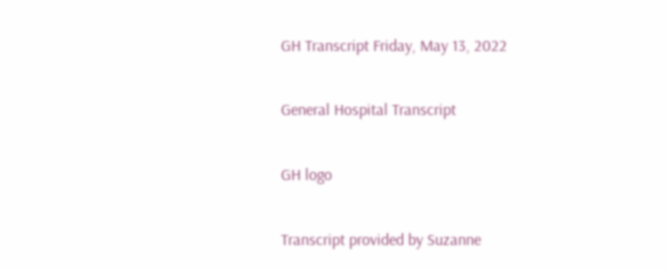GH Transcript Friday, May 13, 2022

General Hospital Transcript

GH logo

Transcript provided by Suzanne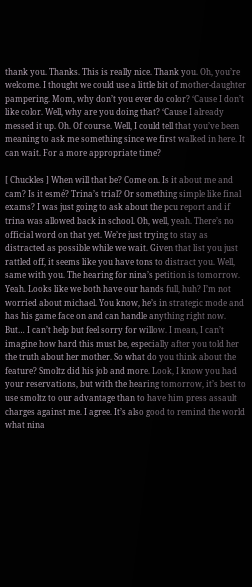thank you. Thanks. This is really nice. Thank you. Oh, you’re welcome. I thought we could use a little bit of mother-daughter pampering. Mom, why don’t you ever do color? ‘Cause I don’t like color. Well, why are you doing that? ‘Cause I already messed it up. Oh. Of course. Well, I could tell that you’ve been meaning to ask me something since we first walked in here. It can wait. For a more appropriate time?

[ Chuckles ] When will that be? Come on. Is it about me and cam? Is it esmé? Trina’s trial? Or something simple like final exams? I was just going to ask about the pcu report and if trina was allowed back in school. Oh, well, yeah. There’s no official word on that yet. We’re just trying to stay as distracted as possible while we wait. Given that list you just rattled off, it seems like you have tons to distract you. Well, same with you. The hearing for nina’s petition is tomorrow. Yeah. Looks like we both have our hands full, huh? I’m not worried about michael. You know, he’s in strategic mode and has his game face on and can handle anything right now. But… I can’t help but feel sorry for willow. I mean, I can’t imagine how hard this must be, especially after you told her the truth about her mother. So what do you think about the feature? Smoltz did his job and more. Look, I know you had your reservations, but with the hearing tomorrow, it’s best to use smoltz to our advantage than to have him press assault charges against me. I agree. It’s also good to remind the world what nina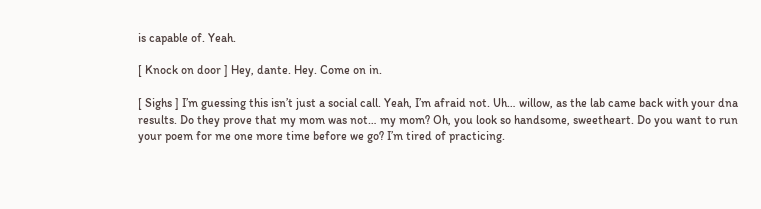is capable of. Yeah.

[ Knock on door ] Hey, dante. Hey. Come on in.

[ Sighs ] I’m guessing this isn’t just a social call. Yeah, I’m afraid not. Uh… willow, as the lab came back with your dna results. Do they prove that my mom was not… my mom? Oh, you look so handsome, sweetheart. Do you want to run your poem for me one more time before we go? I’m tired of practicing.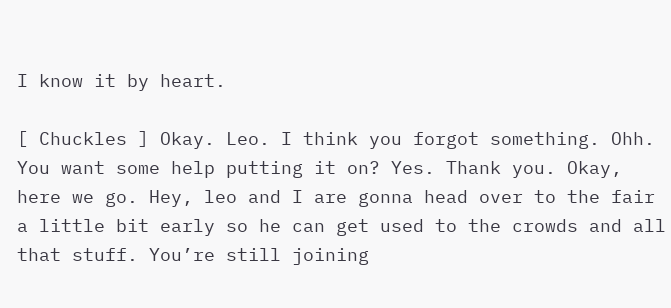I know it by heart.

[ Chuckles ] Okay. Leo. I think you forgot something. Ohh. You want some help putting it on? Yes. Thank you. Okay, here we go. Hey, leo and I are gonna head over to the fair a little bit early so he can get used to the crowds and all that stuff. You’re still joining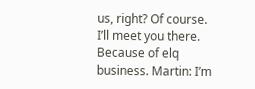us, right? Of course. I’ll meet you there. Because of elq business. Martin: I’m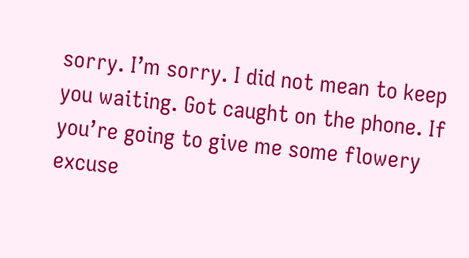sorry. I’m sorry. I did not mean to keep you waiting. Got caught on the phone. If you’re going to give me some flowery excuse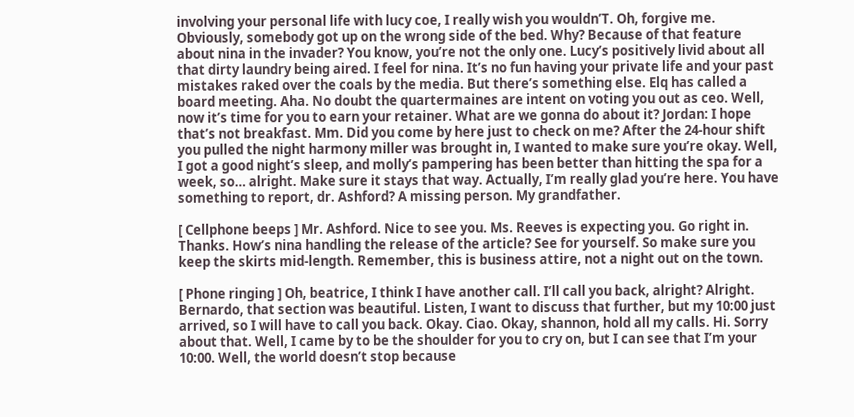involving your personal life with lucy coe, I really wish you wouldn’T. Oh, forgive me. Obviously, somebody got up on the wrong side of the bed. Why? Because of that feature about nina in the invader? You know, you’re not the only one. Lucy’s positively livid about all that dirty laundry being aired. I feel for nina. It’s no fun having your private life and your past mistakes raked over the coals by the media. But there’s something else. Elq has called a board meeting. Aha. No doubt the quartermaines are intent on voting you out as ceo. Well, now it’s time for you to earn your retainer. What are we gonna do about it? Jordan: I hope that’s not breakfast. Mm. Did you come by here just to check on me? After the 24-hour shift you pulled the night harmony miller was brought in, I wanted to make sure you’re okay. Well, I got a good night’s sleep, and molly’s pampering has been better than hitting the spa for a week, so… alright. Make sure it stays that way. Actually, I’m really glad you’re here. You have something to report, dr. Ashford? A missing person. My grandfather.

[ Cellphone beeps ] Mr. Ashford. Nice to see you. Ms. Reeves is expecting you. Go right in. Thanks. How’s nina handling the release of the article? See for yourself. So make sure you keep the skirts mid-length. Remember, this is business attire, not a night out on the town.

[ Phone ringing ] Oh, beatrice, I think I have another call. I’ll call you back, alright? Alright. Bernardo, that section was beautiful. Listen, I want to discuss that further, but my 10:00 just arrived, so I will have to call you back. Okay. Ciao. Okay, shannon, hold all my calls. Hi. Sorry about that. Well, I came by to be the shoulder for you to cry on, but I can see that I’m your 10:00. Well, the world doesn’t stop because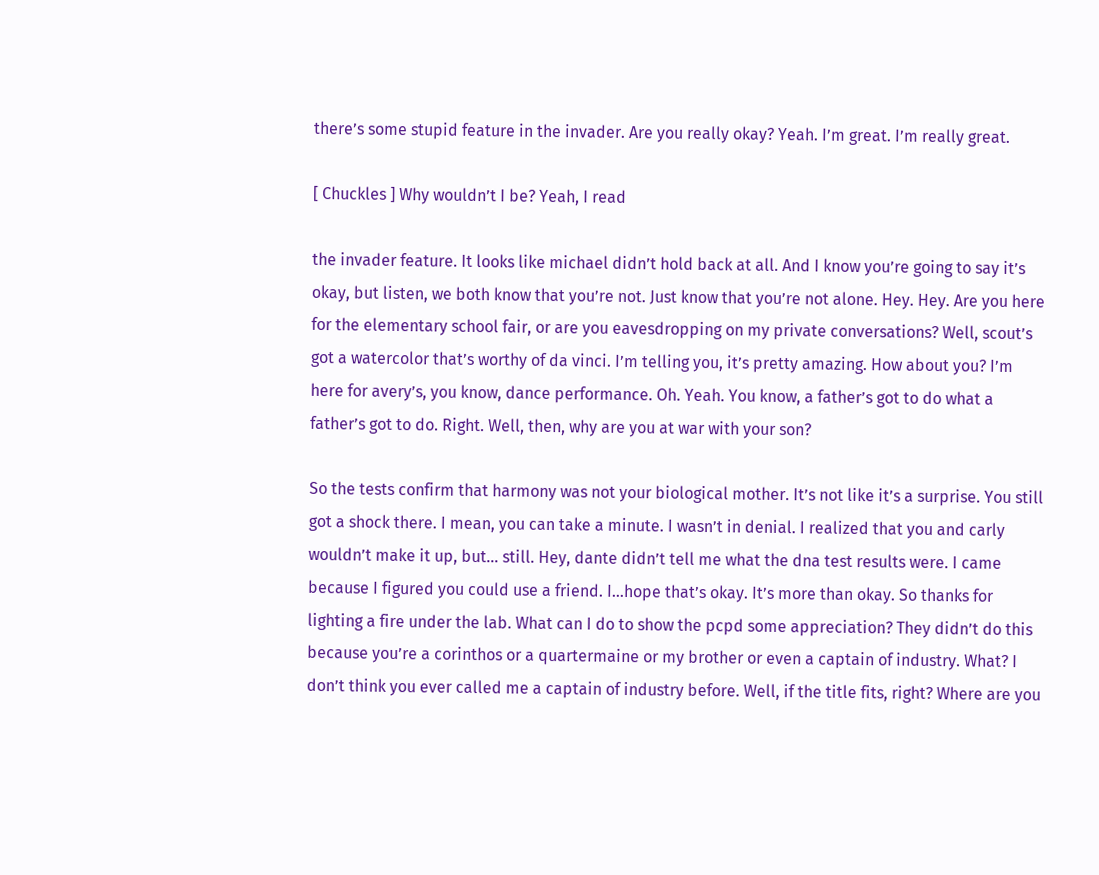there’s some stupid feature in the invader. Are you really okay? Yeah. I’m great. I’m really great.

[ Chuckles ] Why wouldn’t I be? Yeah, I read

the invader feature. It looks like michael didn’t hold back at all. And I know you’re going to say it’s okay, but listen, we both know that you’re not. Just know that you’re not alone. Hey. Hey. Are you here for the elementary school fair, or are you eavesdropping on my private conversations? Well, scout’s got a watercolor that’s worthy of da vinci. I’m telling you, it’s pretty amazing. How about you? I’m here for avery’s, you know, dance performance. Oh. Yeah. You know, a father’s got to do what a father’s got to do. Right. Well, then, why are you at war with your son?

So the tests confirm that harmony was not your biological mother. It’s not like it’s a surprise. You still got a shock there. I mean, you can take a minute. I wasn’t in denial. I realized that you and carly wouldn’t make it up, but… still. Hey, dante didn’t tell me what the dna test results were. I came because I figured you could use a friend. I…hope that’s okay. It’s more than okay. So thanks for lighting a fire under the lab. What can I do to show the pcpd some appreciation? They didn’t do this because you’re a corinthos or a quartermaine or my brother or even a captain of industry. What? I don’t think you ever called me a captain of industry before. Well, if the title fits, right? Where are you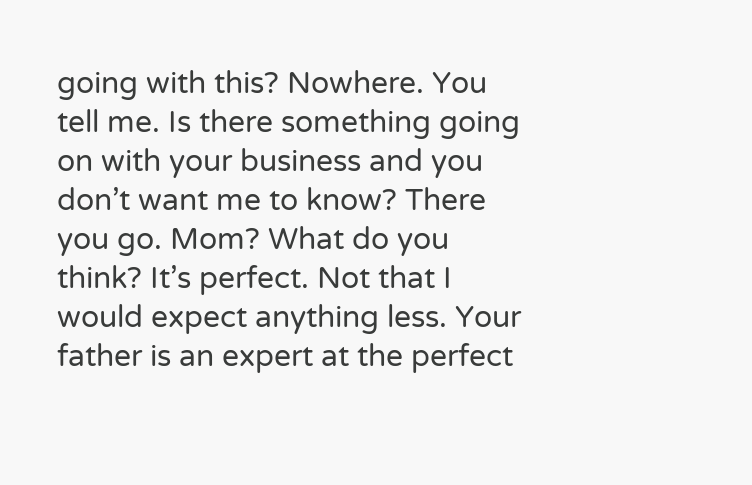going with this? Nowhere. You tell me. Is there something going on with your business and you don’t want me to know? There you go. Mom? What do you think? It’s perfect. Not that I would expect anything less. Your father is an expert at the perfect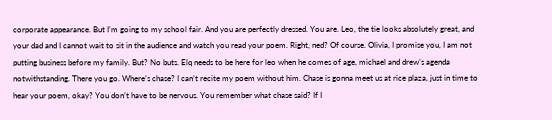corporate appearance. But I’m going to my school fair. And you are perfectly dressed. You are. Leo, the tie looks absolutely great, and your dad and I cannot wait to sit in the audience and watch you read your poem. Right, ned? Of course. Olivia, I promise you, I am not putting business before my family. But? No buts. Elq needs to be here for leo when he comes of age, michael and drew’s agenda notwithstanding. There you go. Where’s chase? I can’t recite my poem without him. Chase is gonna meet us at rice plaza, just in time to hear your poem, okay? You don’t have to be nervous. You remember what chase said? If I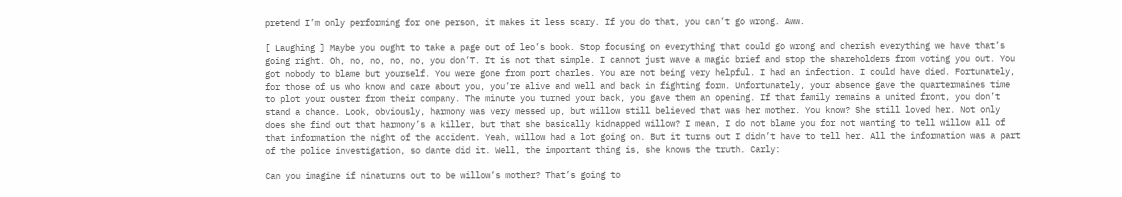pretend I’m only performing for one person, it makes it less scary. If you do that, you can’t go wrong. Aww.

[ Laughing ] Maybe you ought to take a page out of leo’s book. Stop focusing on everything that could go wrong and cherish everything we have that’s going right. Oh, no, no, no, no, you don’T. It is not that simple. I cannot just wave a magic brief and stop the shareholders from voting you out. You got nobody to blame but yourself. You were gone from port charles. You are not being very helpful. I had an infection. I could have died. Fortunately, for those of us who know and care about you, you’re alive and well and back in fighting form. Unfortunately, your absence gave the quartermaines time to plot your ouster from their company. The minute you turned your back, you gave them an opening. If that family remains a united front, you don’t stand a chance. Look, obviously, harmony was very messed up, but willow still believed that was her mother. You know? She still loved her. Not only does she find out that harmony’s a killer, but that she basically kidnapped willow? I mean, I do not blame you for not wanting to tell willow all of that information the night of the accident. Yeah, willow had a lot going on. But it turns out I didn’t have to tell her. All the information was a part of the police investigation, so dante did it. Well, the important thing is, she knows the truth. Carly:

Can you imagine if ninaturns out to be willow’s mother? That’s going to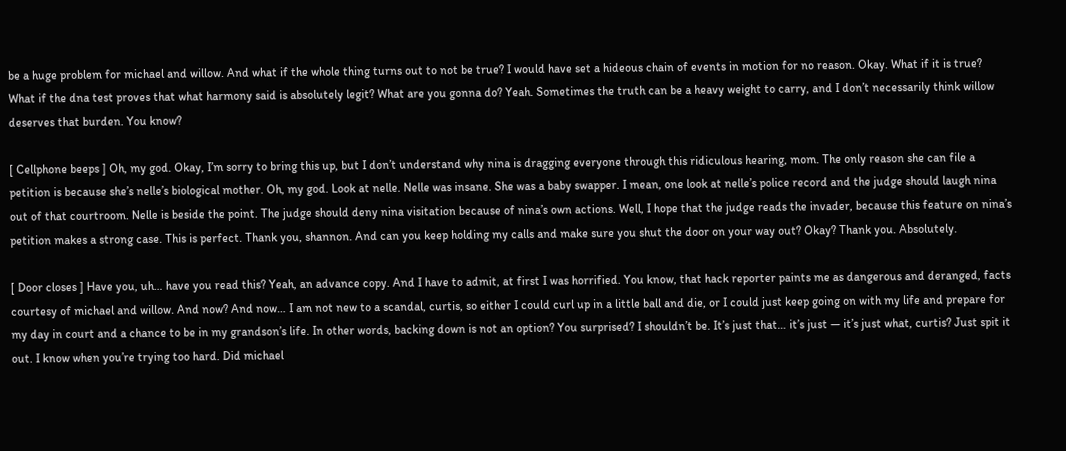be a huge problem for michael and willow. And what if the whole thing turns out to not be true? I would have set a hideous chain of events in motion for no reason. Okay. What if it is true? What if the dna test proves that what harmony said is absolutely legit? What are you gonna do? Yeah. Sometimes the truth can be a heavy weight to carry, and I don’t necessarily think willow deserves that burden. You know?

[ Cellphone beeps ] Oh, my god. Okay, I’m sorry to bring this up, but I don’t understand why nina is dragging everyone through this ridiculous hearing, mom. The only reason she can file a petition is because she’s nelle’s biological mother. Oh, my god. Look at nelle. Nelle was insane. She was a baby swapper. I mean, one look at nelle’s police record and the judge should laugh nina out of that courtroom. Nelle is beside the point. The judge should deny nina visitation because of nina’s own actions. Well, I hope that the judge reads the invader, because this feature on nina’s petition makes a strong case. This is perfect. Thank you, shannon. And can you keep holding my calls and make sure you shut the door on your way out? Okay? Thank you. Absolutely.

[ Door closes ] Have you, uh… have you read this? Yeah, an advance copy. And I have to admit, at first I was horrified. You know, that hack reporter paints me as dangerous and deranged, facts courtesy of michael and willow. And now? And now… I am not new to a scandal, curtis, so either I could curl up in a little ball and die, or I could just keep going on with my life and prepare for my day in court and a chance to be in my grandson’s life. In other words, backing down is not an option? You surprised? I shouldn’t be. It’s just that… it’s just — it’s just what, curtis? Just spit it out. I know when you’re trying too hard. Did michael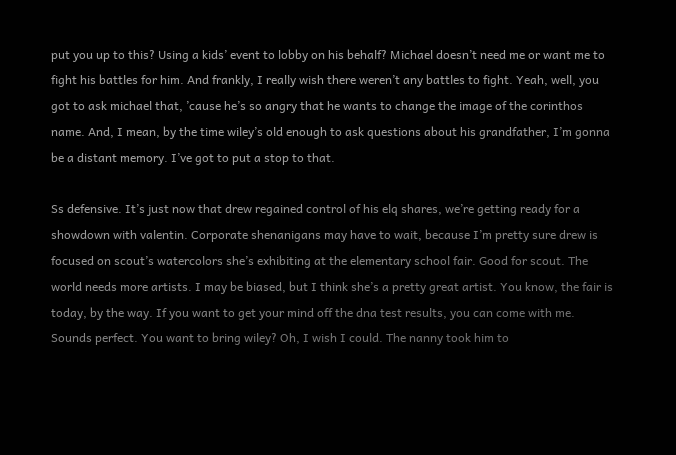put you up to this? Using a kids’ event to lobby on his behalf? Michael doesn’t need me or want me to fight his battles for him. And frankly, I really wish there weren’t any battles to fight. Yeah, well, you got to ask michael that, ’cause he’s so angry that he wants to change the image of the corinthos name. And, I mean, by the time wiley’s old enough to ask questions about his grandfather, I’m gonna be a distant memory. I’ve got to put a stop to that.

Ss defensive. It’s just now that drew regained control of his elq shares, we’re getting ready for a showdown with valentin. Corporate shenanigans may have to wait, because I’m pretty sure drew is focused on scout’s watercolors she’s exhibiting at the elementary school fair. Good for scout. The world needs more artists. I may be biased, but I think she’s a pretty great artist. You know, the fair is today, by the way. If you want to get your mind off the dna test results, you can come with me. Sounds perfect. You want to bring wiley? Oh, I wish I could. The nanny took him to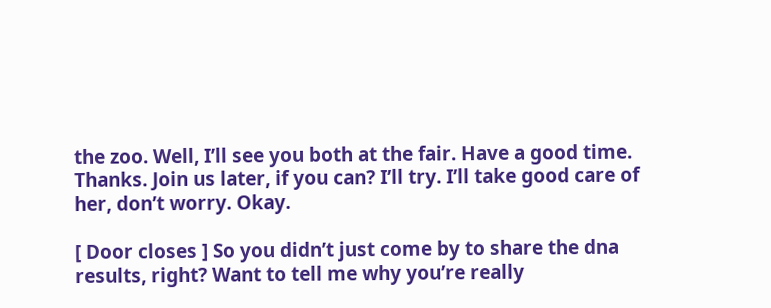the zoo. Well, I’ll see you both at the fair. Have a good time. Thanks. Join us later, if you can? I’ll try. I’ll take good care of her, don’t worry. Okay.

[ Door closes ] So you didn’t just come by to share the dna results, right? Want to tell me why you’re really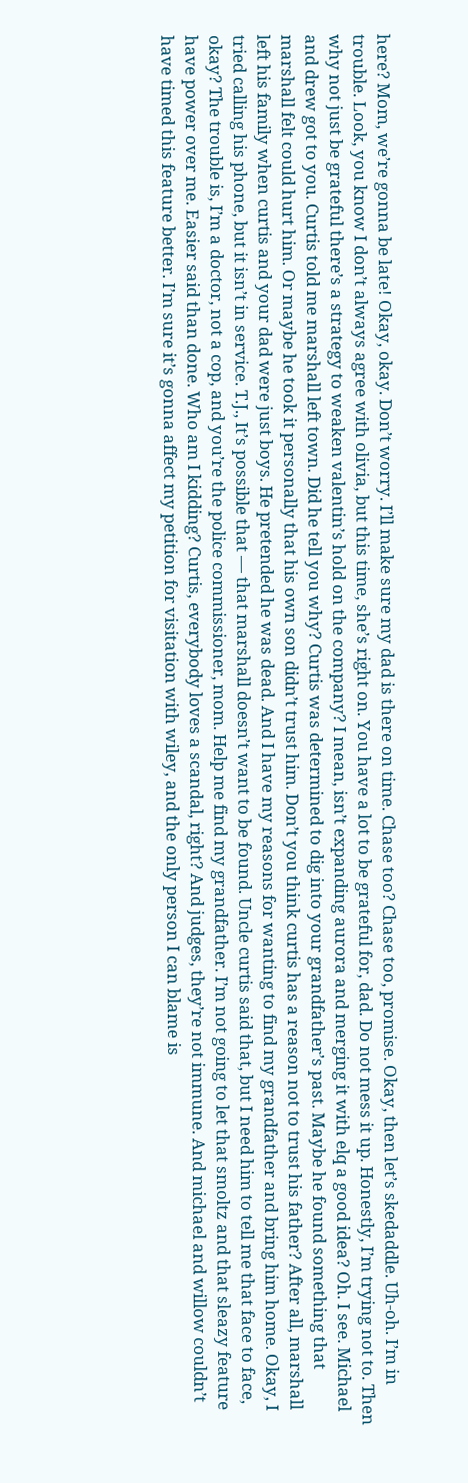here? Mom, we’re gonna be late! Okay, okay. Don’t worry. I’ll make sure my dad is there on time. Chase too? Chase too, promise. Okay, then let’s skedaddle. Uh-oh. I’m in trouble. Look, you know I don’t always agree with olivia, but this time, she’s right on. You have a lot to be grateful for, dad. Do not mess it up. Honestly, I’m trying not to. Then why not just be grateful there’s a strategy to weaken valentin’s hold on the company? I mean, isn’t expanding aurora and merging it with elq a good idea? Oh. I see. Michael and drew got to you. Curtis told me marshall left town. Did he tell you why? Curtis was determined to dig into your grandfather’s past. Maybe he found something that marshall felt could hurt him. Or maybe he took it personally that his own son didn’t trust him. Don’t you think curtis has a reason not to trust his father? After all, marshall left his family when curtis and your dad were just boys. He pretended he was dead. And I have my reasons for wanting to find my grandfather and bring him home. Okay, I tried calling his phone, but it isn’t in service. T.J., It’s possible that — that marshall doesn’t want to be found. Uncle curtis said that, but I need him to tell me that face to face, okay? The trouble is, I’m a doctor, not a cop, and you’re the police commissioner, mom. Help me find my grandfather. I’m not going to let that smoltz and that sleazy feature have power over me. Easier said than done. Who am I kidding? Curtis, everybody loves a scandal, right? And judges, they’re not immune. And michael and willow couldn’t have timed this feature better. I’m sure it’s gonna affect my petition for visitation with wiley, and the only person I can blame is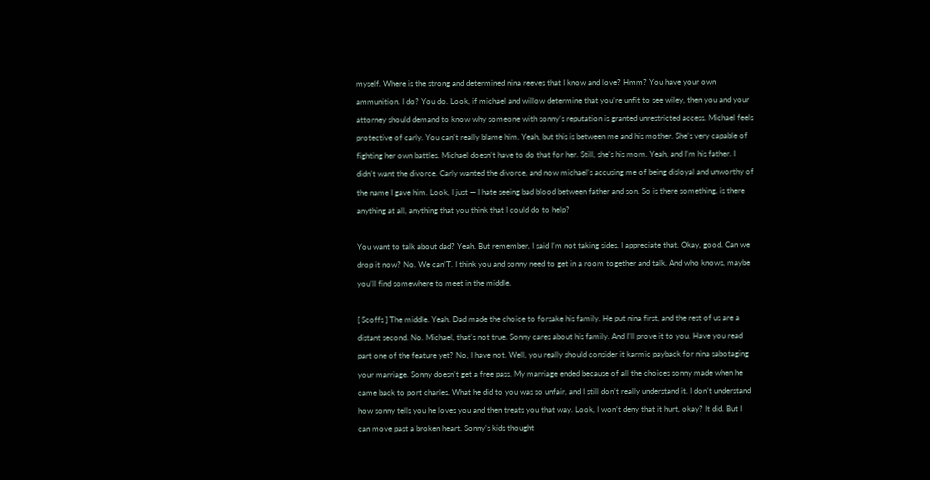myself. Where is the strong and determined nina reeves that I know and love? Hmm? You have your own ammunition. I do? You do. Look, if michael and willow determine that you’re unfit to see wiley, then you and your attorney should demand to know why someone with sonny’s reputation is granted unrestricted access. Michael feels protective of carly. You can’t really blame him. Yeah, but this is between me and his mother. She’s very capable of fighting her own battles. Michael doesn’t have to do that for her. Still, she’s his mom. Yeah, and I’m his father. I didn’t want the divorce. Carly wanted the divorce, and now michael’s accusing me of being disloyal and unworthy of the name I gave him. Look, I just — I hate seeing bad blood between father and son. So is there something, is there anything at all, anything that you think that I could do to help?

You want to talk about dad? Yeah. But remember, I said I’m not taking sides. I appreciate that. Okay, good. Can we drop it now? No. We can’T. I think you and sonny need to get in a room together and talk. And who knows, maybe you’ll find somewhere to meet in the middle.

[ Scoffs ] The middle. Yeah. Dad made the choice to forsake his family. He put nina first, and the rest of us are a distant second. No. Michael, that’s not true. Sonny cares about his family. And I’ll prove it to you. Have you read part one of the feature yet? No, I have not. Well, you really should consider it karmic payback for nina sabotaging your marriage. Sonny doesn’t get a free pass. My marriage ended because of all the choices sonny made when he came back to port charles. What he did to you was so unfair, and I still don’t really understand it. I don’t understand how sonny tells you he loves you and then treats you that way. Look, I won’t deny that it hurt, okay? It did. But I can move past a broken heart. Sonny’s kids thought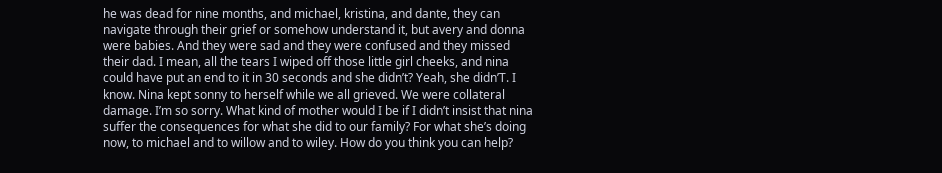he was dead for nine months, and michael, kristina, and dante, they can navigate through their grief or somehow understand it, but avery and donna were babies. And they were sad and they were confused and they missed their dad. I mean, all the tears I wiped off those little girl cheeks, and nina could have put an end to it in 30 seconds and she didn’t? Yeah, she didn’T. I know. Nina kept sonny to herself while we all grieved. We were collateral damage. I’m so sorry. What kind of mother would I be if I didn’t insist that nina suffer the consequences for what she did to our family? For what she’s doing now, to michael and to willow and to wiley. How do you think you can help?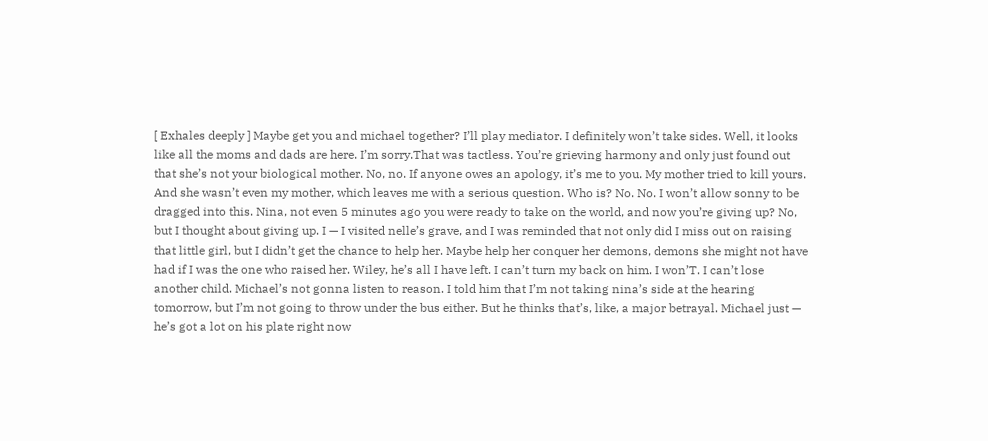[ Exhales deeply ] Maybe get you and michael together? I’ll play mediator. I definitely won’t take sides. Well, it looks like all the moms and dads are here. I’m sorry.That was tactless. You’re grieving harmony and only just found out that she’s not your biological mother. No, no. If anyone owes an apology, it’s me to you. My mother tried to kill yours. And she wasn’t even my mother, which leaves me with a serious question. Who is? No. No. I won’t allow sonny to be dragged into this. Nina, not even 5 minutes ago you were ready to take on the world, and now you’re giving up? No, but I thought about giving up. I — I visited nelle’s grave, and I was reminded that not only did I miss out on raising that little girl, but I didn’t get the chance to help her. Maybe help her conquer her demons, demons she might not have had if I was the one who raised her. Wiley, he’s all I have left. I can’t turn my back on him. I won’T. I can’t lose another child. Michael’s not gonna listen to reason. I told him that I’m not taking nina’s side at the hearing tomorrow, but I’m not going to throw under the bus either. But he thinks that’s, like, a major betrayal. Michael just — he’s got a lot on his plate right now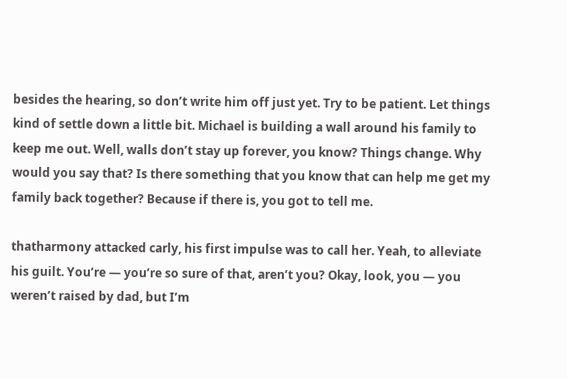besides the hearing, so don’t write him off just yet. Try to be patient. Let things kind of settle down a little bit. Michael is building a wall around his family to keep me out. Well, walls don’t stay up forever, you know? Things change. Why would you say that? Is there something that you know that can help me get my family back together? Because if there is, you got to tell me.

thatharmony attacked carly, his first impulse was to call her. Yeah, to alleviate his guilt. You’re — you’re so sure of that, aren’t you? Okay, look, you — you weren’t raised by dad, but I’m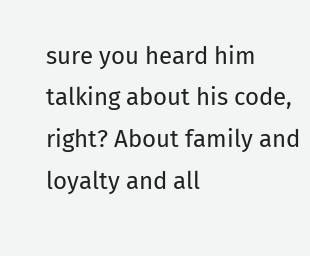sure you heard him talking about his code, right? About family and loyalty and all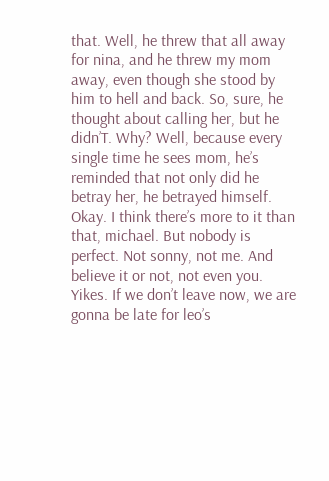that. Well, he threw that all away for nina, and he threw my mom away, even though she stood by him to hell and back. So, sure, he thought about calling her, but he didn’T. Why? Well, because every single time he sees mom, he’s reminded that not only did he betray her, he betrayed himself. Okay. I think there’s more to it than that, michael. But nobody is perfect. Not sonny, not me. And believe it or not, not even you. Yikes. If we don’t leave now, we are gonna be late for leo’s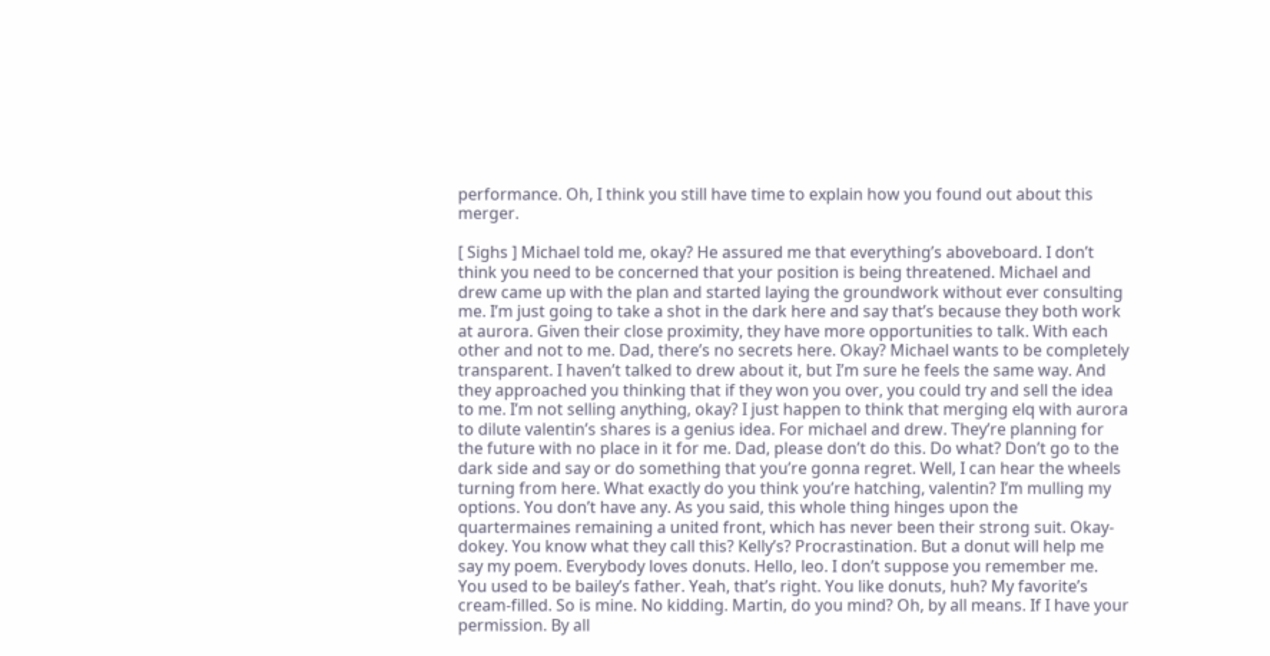performance. Oh, I think you still have time to explain how you found out about this merger.

[ Sighs ] Michael told me, okay? He assured me that everything’s aboveboard. I don’t think you need to be concerned that your position is being threatened. Michael and drew came up with the plan and started laying the groundwork without ever consulting me. I’m just going to take a shot in the dark here and say that’s because they both work at aurora. Given their close proximity, they have more opportunities to talk. With each other and not to me. Dad, there’s no secrets here. Okay? Michael wants to be completely transparent. I haven’t talked to drew about it, but I’m sure he feels the same way. And they approached you thinking that if they won you over, you could try and sell the idea to me. I’m not selling anything, okay? I just happen to think that merging elq with aurora to dilute valentin’s shares is a genius idea. For michael and drew. They’re planning for the future with no place in it for me. Dad, please don’t do this. Do what? Don’t go to the dark side and say or do something that you’re gonna regret. Well, I can hear the wheels turning from here. What exactly do you think you’re hatching, valentin? I’m mulling my options. You don’t have any. As you said, this whole thing hinges upon the quartermaines remaining a united front, which has never been their strong suit. Okay-dokey. You know what they call this? Kelly’s? Procrastination. But a donut will help me say my poem. Everybody loves donuts. Hello, leo. I don’t suppose you remember me. You used to be bailey’s father. Yeah, that’s right. You like donuts, huh? My favorite’s cream-filled. So is mine. No kidding. Martin, do you mind? Oh, by all means. If I have your permission. By all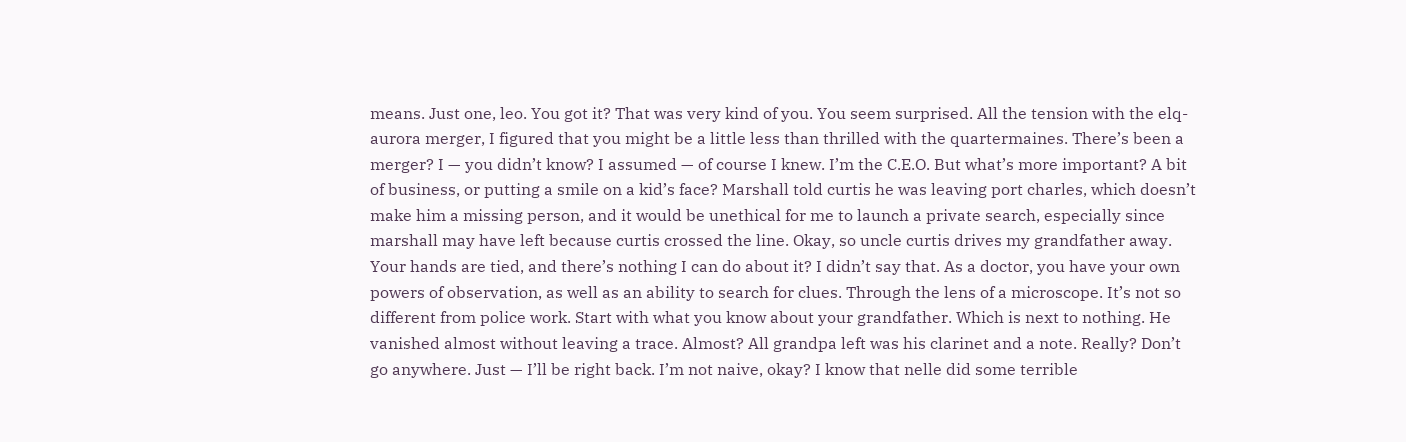means. Just one, leo. You got it? That was very kind of you. You seem surprised. All the tension with the elq-aurora merger, I figured that you might be a little less than thrilled with the quartermaines. There’s been a merger? I — you didn’t know? I assumed — of course I knew. I’m the C.E.O. But what’s more important? A bit of business, or putting a smile on a kid’s face? Marshall told curtis he was leaving port charles, which doesn’t make him a missing person, and it would be unethical for me to launch a private search, especially since marshall may have left because curtis crossed the line. Okay, so uncle curtis drives my grandfather away. Your hands are tied, and there’s nothing I can do about it? I didn’t say that. As a doctor, you have your own powers of observation, as well as an ability to search for clues. Through the lens of a microscope. It’s not so different from police work. Start with what you know about your grandfather. Which is next to nothing. He vanished almost without leaving a trace. Almost? All grandpa left was his clarinet and a note. Really? Don’t go anywhere. Just — I’ll be right back. I’m not naive, okay? I know that nelle did some terrible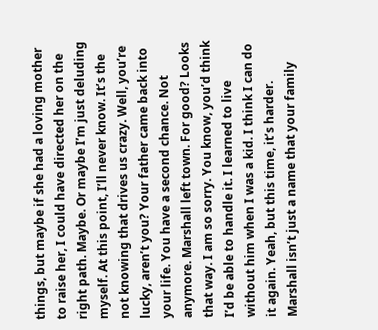things, but maybe if she had a loving mother to raise her, I could have directed her on the right path. Maybe. Or maybe I’m just deluding myself. At this point, I’ll never know. It’s the not knowing that drives us crazy. Well, you’re lucky, aren’t you? Your father came back into your life. You have a second chance. Not anymore. Marshall left town. For good? Looks that way. I am so sorry. You know, you’d think I’d be able to handle it. I learned to live without him when I was a kid. I think I can do it again. Yeah, but this time, it’s harder. Marshall isn’t just a name that your family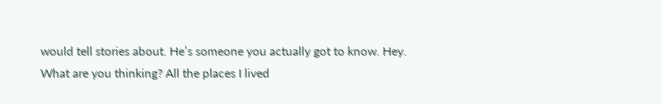would tell stories about. He’s someone you actually got to know. Hey. What are you thinking? All the places I lived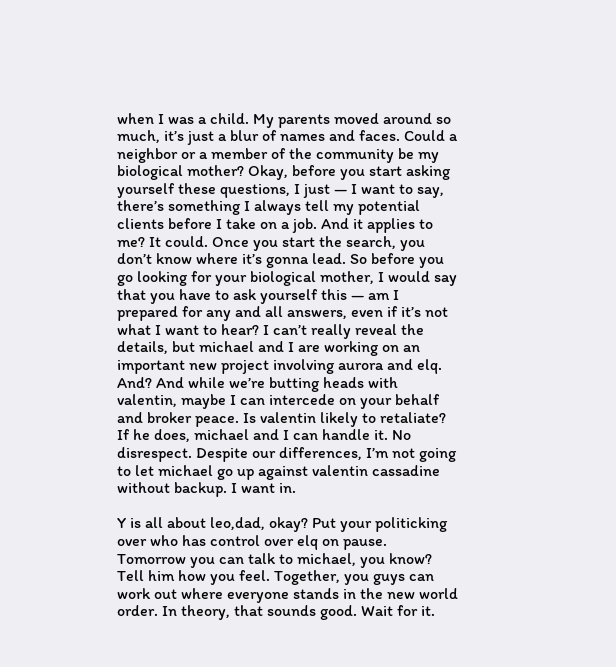when I was a child. My parents moved around so much, it’s just a blur of names and faces. Could a neighbor or a member of the community be my biological mother? Okay, before you start asking yourself these questions, I just — I want to say, there’s something I always tell my potential clients before I take on a job. And it applies to me? It could. Once you start the search, you don’t know where it’s gonna lead. So before you go looking for your biological mother, I would say that you have to ask yourself this — am I prepared for any and all answers, even if it’s not what I want to hear? I can’t really reveal the details, but michael and I are working on an important new project involving aurora and elq. And? And while we’re butting heads with valentin, maybe I can intercede on your behalf and broker peace. Is valentin likely to retaliate? If he does, michael and I can handle it. No disrespect. Despite our differences, I’m not going to let michael go up against valentin cassadine without backup. I want in.

Y is all about leo,dad, okay? Put your politicking over who has control over elq on pause. Tomorrow you can talk to michael, you know? Tell him how you feel. Together, you guys can work out where everyone stands in the new world order. In theory, that sounds good. Wait for it.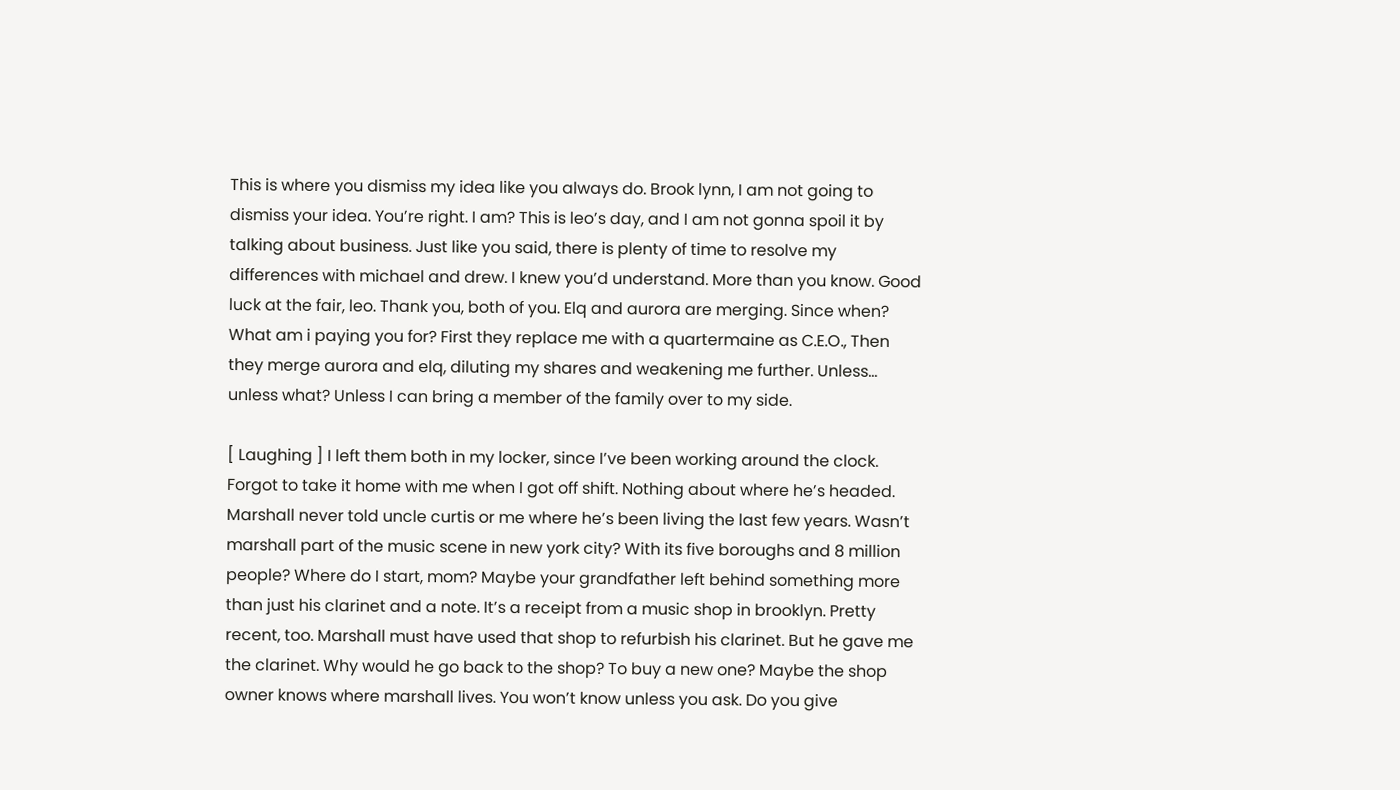This is where you dismiss my idea like you always do. Brook lynn, I am not going to dismiss your idea. You’re right. I am? This is leo’s day, and I am not gonna spoil it by talking about business. Just like you said, there is plenty of time to resolve my differences with michael and drew. I knew you’d understand. More than you know. Good luck at the fair, leo. Thank you, both of you. Elq and aurora are merging. Since when? What am i paying you for? First they replace me with a quartermaine as C.E.O., Then they merge aurora and elq, diluting my shares and weakening me further. Unless… unless what? Unless I can bring a member of the family over to my side.

[ Laughing ] I left them both in my locker, since I’ve been working around the clock. Forgot to take it home with me when I got off shift. Nothing about where he’s headed. Marshall never told uncle curtis or me where he’s been living the last few years. Wasn’t marshall part of the music scene in new york city? With its five boroughs and 8 million people? Where do I start, mom? Maybe your grandfather left behind something more than just his clarinet and a note. It’s a receipt from a music shop in brooklyn. Pretty recent, too. Marshall must have used that shop to refurbish his clarinet. But he gave me the clarinet. Why would he go back to the shop? To buy a new one? Maybe the shop owner knows where marshall lives. You won’t know unless you ask. Do you give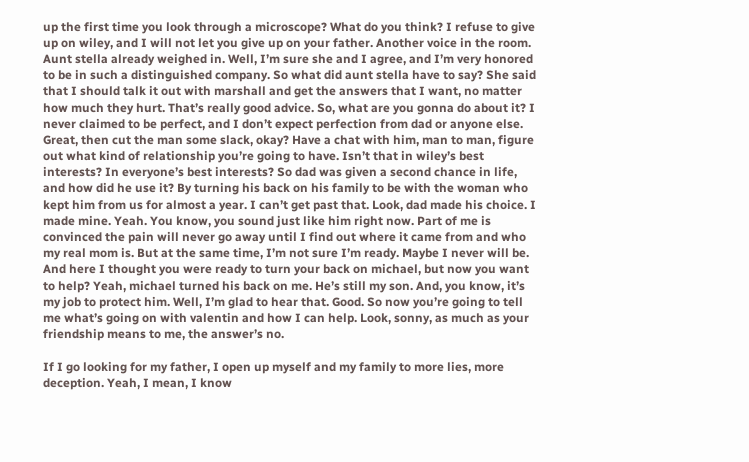up the first time you look through a microscope? What do you think? I refuse to give up on wiley, and I will not let you give up on your father. Another voice in the room. Aunt stella already weighed in. Well, I’m sure she and I agree, and I’m very honored to be in such a distinguished company. So what did aunt stella have to say? She said that I should talk it out with marshall and get the answers that I want, no matter how much they hurt. That’s really good advice. So, what are you gonna do about it? I never claimed to be perfect, and I don’t expect perfection from dad or anyone else. Great, then cut the man some slack, okay? Have a chat with him, man to man, figure out what kind of relationship you’re going to have. Isn’t that in wiley’s best interests? In everyone’s best interests? So dad was given a second chance in life, and how did he use it? By turning his back on his family to be with the woman who kept him from us for almost a year. I can’t get past that. Look, dad made his choice. I made mine. Yeah. You know, you sound just like him right now. Part of me is convinced the pain will never go away until I find out where it came from and who my real mom is. But at the same time, I’m not sure I’m ready. Maybe I never will be. And here I thought you were ready to turn your back on michael, but now you want to help? Yeah, michael turned his back on me. He’s still my son. And, you know, it’s my job to protect him. Well, I’m glad to hear that. Good. So now you’re going to tell me what’s going on with valentin and how I can help. Look, sonny, as much as your friendship means to me, the answer’s no.

If I go looking for my father, I open up myself and my family to more lies, more deception. Yeah, I mean, I know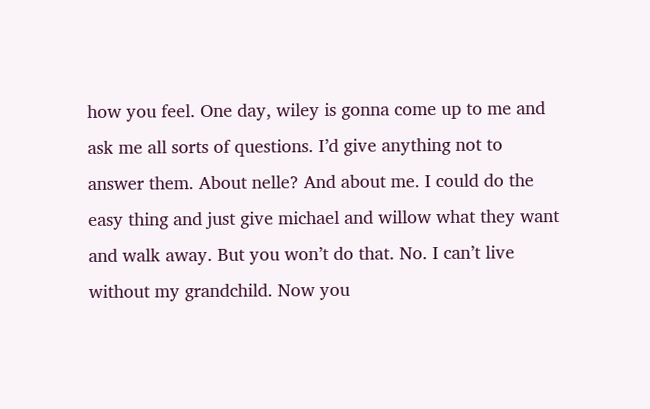how you feel. One day, wiley is gonna come up to me and ask me all sorts of questions. I’d give anything not to answer them. About nelle? And about me. I could do the easy thing and just give michael and willow what they want and walk away. But you won’t do that. No. I can’t live without my grandchild. Now you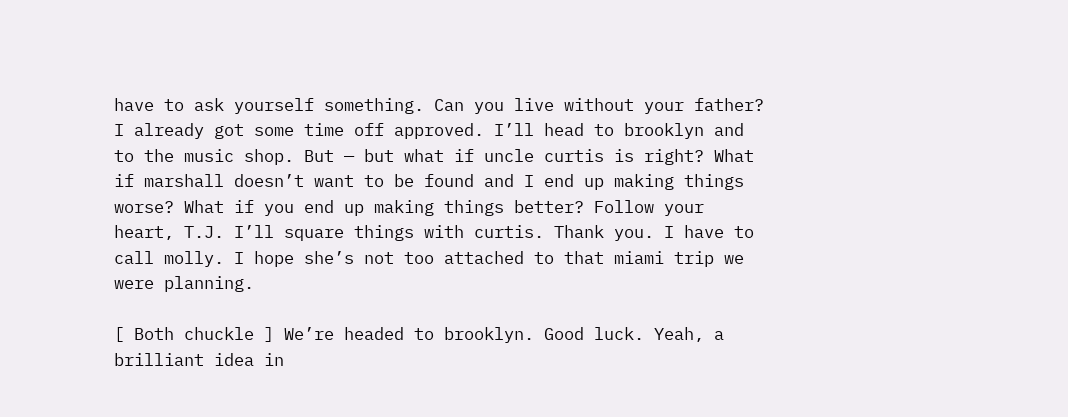have to ask yourself something. Can you live without your father? I already got some time off approved. I’ll head to brooklyn and to the music shop. But — but what if uncle curtis is right? What if marshall doesn’t want to be found and I end up making things worse? What if you end up making things better? Follow your heart, T.J. I’ll square things with curtis. Thank you. I have to call molly. I hope she’s not too attached to that miami trip we were planning.

[ Both chuckle ] We’re headed to brooklyn. Good luck. Yeah, a brilliant idea in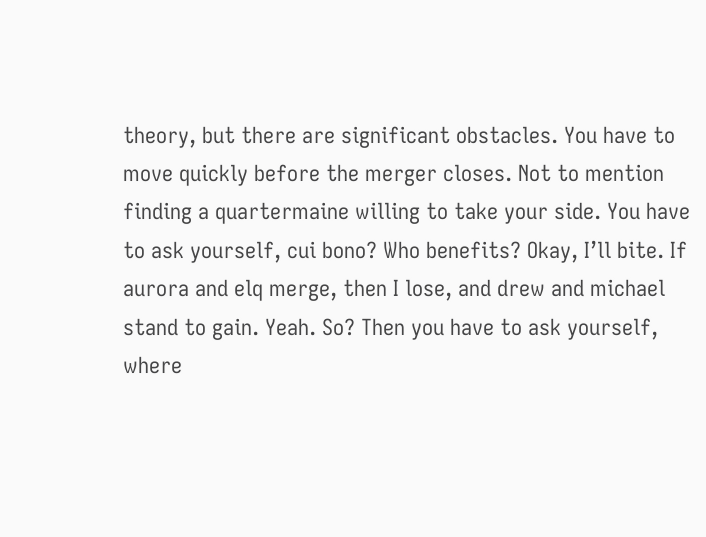theory, but there are significant obstacles. You have to move quickly before the merger closes. Not to mention finding a quartermaine willing to take your side. You have to ask yourself, cui bono? Who benefits? Okay, I’ll bite. If aurora and elq merge, then I lose, and drew and michael stand to gain. Yeah. So? Then you have to ask yourself, where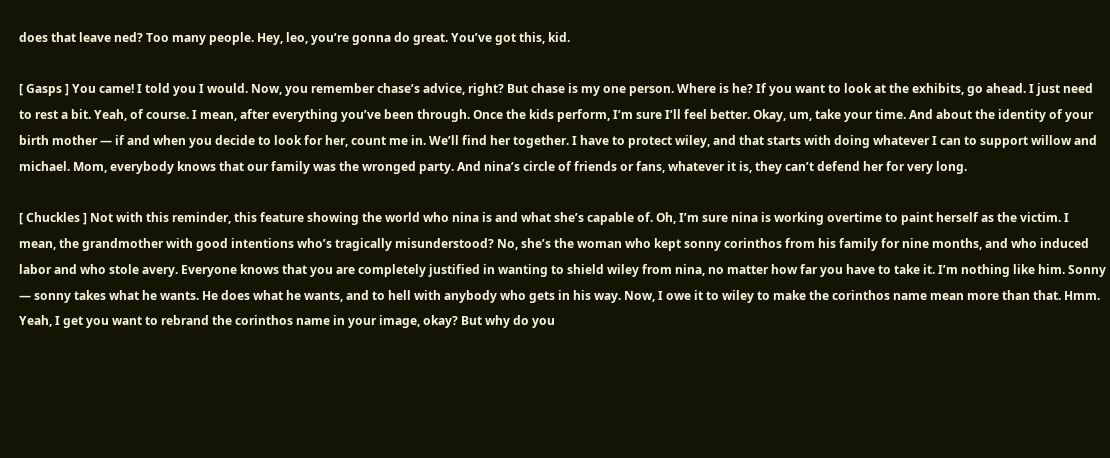does that leave ned? Too many people. Hey, leo, you’re gonna do great. You’ve got this, kid.

[ Gasps ] You came! I told you I would. Now, you remember chase’s advice, right? But chase is my one person. Where is he? If you want to look at the exhibits, go ahead. I just need to rest a bit. Yeah, of course. I mean, after everything you’ve been through. Once the kids perform, I’m sure I’ll feel better. Okay, um, take your time. And about the identity of your birth mother — if and when you decide to look for her, count me in. We’ll find her together. I have to protect wiley, and that starts with doing whatever I can to support willow and michael. Mom, everybody knows that our family was the wronged party. And nina’s circle of friends or fans, whatever it is, they can’t defend her for very long.

[ Chuckles ] Not with this reminder, this feature showing the world who nina is and what she’s capable of. Oh, I’m sure nina is working overtime to paint herself as the victim. I mean, the grandmother with good intentions who’s tragically misunderstood? No, she’s the woman who kept sonny corinthos from his family for nine months, and who induced labor and who stole avery. Everyone knows that you are completely justified in wanting to shield wiley from nina, no matter how far you have to take it. I’m nothing like him. Sonny — sonny takes what he wants. He does what he wants, and to hell with anybody who gets in his way. Now, I owe it to wiley to make the corinthos name mean more than that. Hmm. Yeah, I get you want to rebrand the corinthos name in your image, okay? But why do you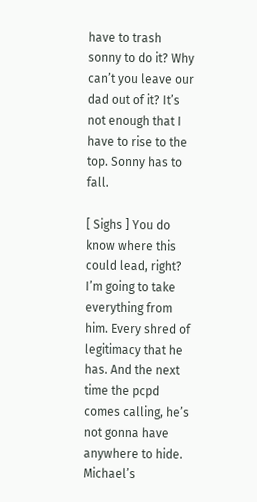have to trash sonny to do it? Why can’t you leave our dad out of it? It’s not enough that I have to rise to the top. Sonny has to fall.

[ Sighs ] You do know where this could lead, right? I’m going to take everything from him. Every shred of legitimacy that he has. And the next time the pcpd comes calling, he’s not gonna have anywhere to hide. Michael’s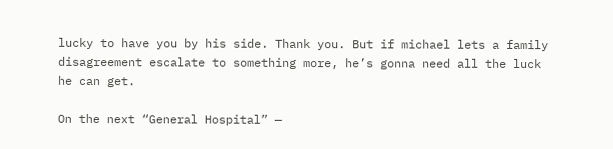lucky to have you by his side. Thank you. But if michael lets a family disagreement escalate to something more, he’s gonna need all the luck he can get.

On the next “General Hospital” —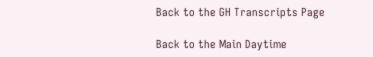Back to the GH Transcripts Page

Back to the Main Daytime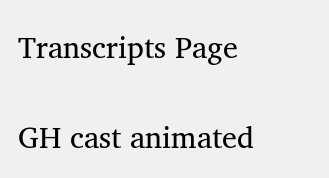Transcripts Page

GH cast animated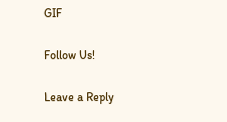GIF

Follow Us!

Leave a Reply